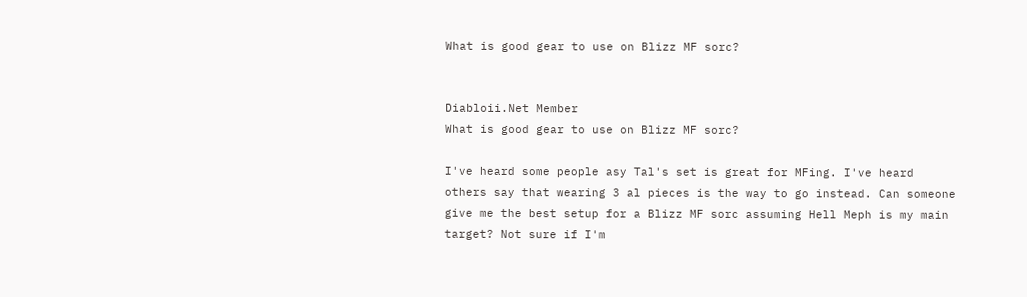What is good gear to use on Blizz MF sorc?


Diabloii.Net Member
What is good gear to use on Blizz MF sorc?

I've heard some people asy Tal's set is great for MFing. I've heard others say that wearing 3 al pieces is the way to go instead. Can someone give me the best setup for a Blizz MF sorc assuming Hell Meph is my main target? Not sure if I'm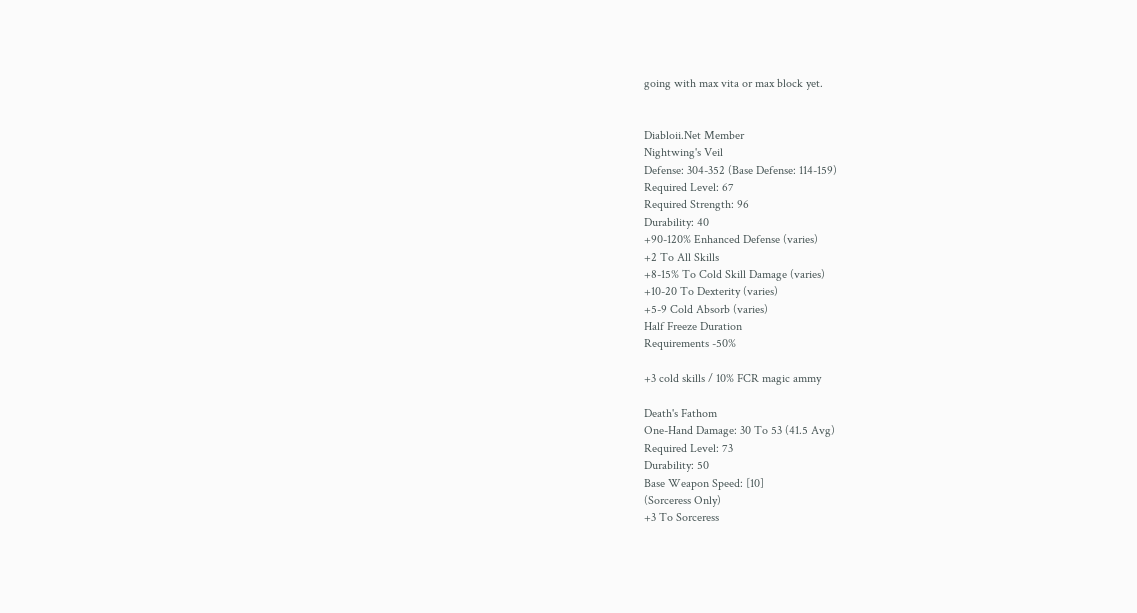going with max vita or max block yet.


Diabloii.Net Member
Nightwing's Veil
Defense: 304-352 (Base Defense: 114-159)
Required Level: 67
Required Strength: 96
Durability: 40
+90-120% Enhanced Defense (varies)
+2 To All Skills
+8-15% To Cold Skill Damage (varies)
+10-20 To Dexterity (varies)
+5-9 Cold Absorb (varies)
Half Freeze Duration
Requirements -50%

+3 cold skills / 10% FCR magic ammy

Death's Fathom
One-Hand Damage: 30 To 53 (41.5 Avg)
Required Level: 73
Durability: 50
Base Weapon Speed: [10]
(Sorceress Only)
+3 To Sorceress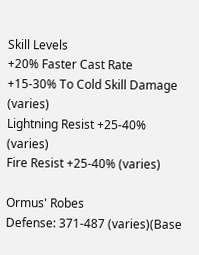Skill Levels
+20% Faster Cast Rate
+15-30% To Cold Skill Damage (varies)
Lightning Resist +25-40% (varies)
Fire Resist +25-40% (varies)

Ormus' Robes
Defense: 371-487 (varies)(Base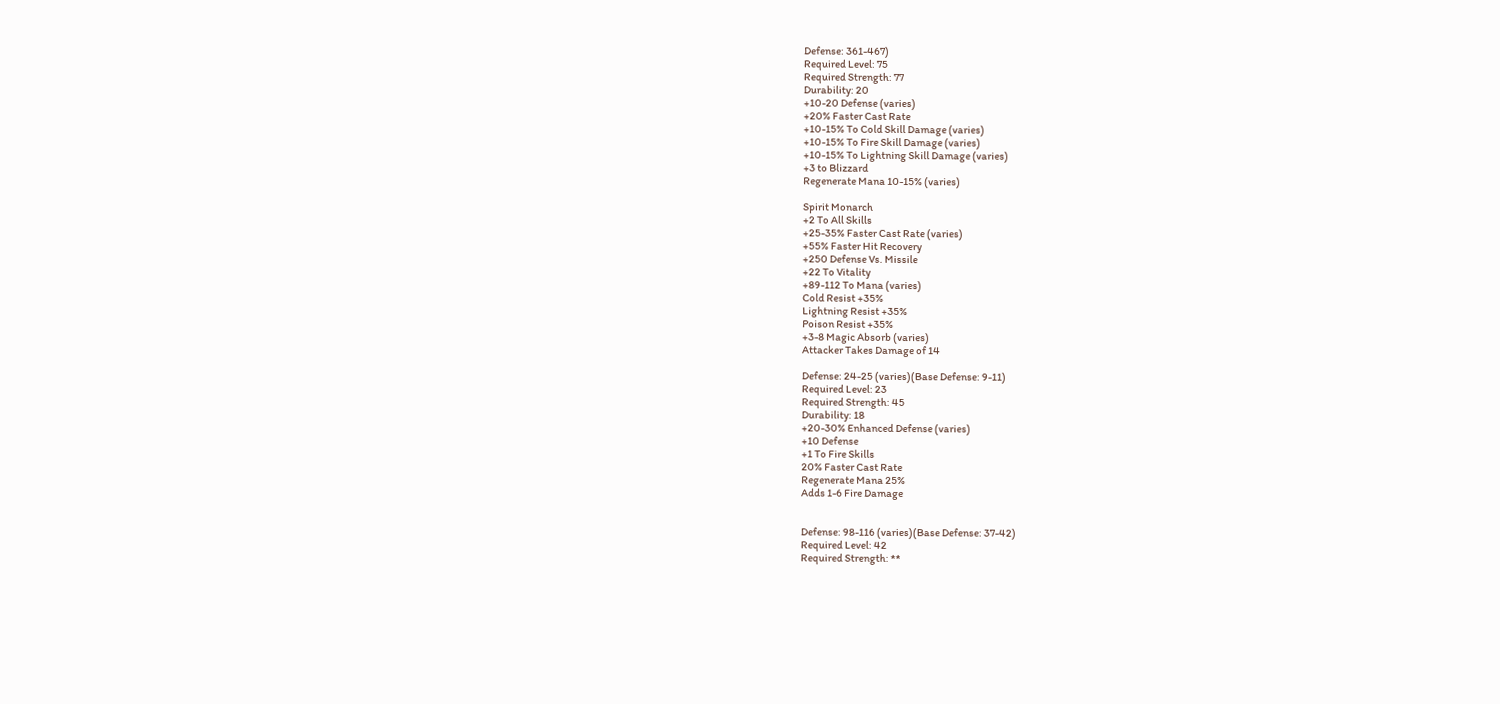Defense: 361-467)
Required Level: 75
Required Strength: 77
Durability: 20
+10-20 Defense (varies)
+20% Faster Cast Rate
+10-15% To Cold Skill Damage (varies)
+10-15% To Fire Skill Damage (varies)
+10-15% To Lightning Skill Damage (varies)
+3 to Blizzard
Regenerate Mana 10-15% (varies)

Spirit Monarch
+2 To All Skills
+25-35% Faster Cast Rate (varies)
+55% Faster Hit Recovery
+250 Defense Vs. Missile
+22 To Vitality
+89-112 To Mana (varies)
Cold Resist +35%
Lightning Resist +35%
Poison Resist +35%
+3-8 Magic Absorb (varies)
Attacker Takes Damage of 14

Defense: 24-25 (varies)(Base Defense: 9-11)
Required Level: 23
Required Strength: 45
Durability: 18
+20-30% Enhanced Defense (varies)
+10 Defense
+1 To Fire Skills
20% Faster Cast Rate
Regenerate Mana 25%
Adds 1-6 Fire Damage


Defense: 98-116 (varies)(Base Defense: 37-42)
Required Level: 42
Required Strength: **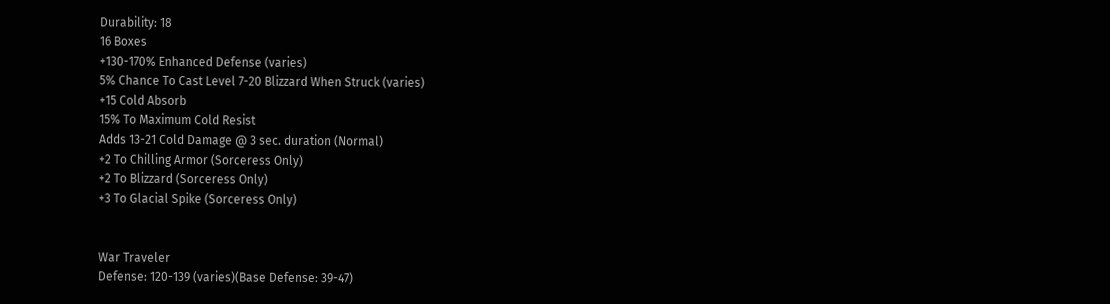Durability: 18
16 Boxes
+130-170% Enhanced Defense (varies)
5% Chance To Cast Level 7-20 Blizzard When Struck (varies)
+15 Cold Absorb
15% To Maximum Cold Resist
Adds 13-21 Cold Damage @ 3 sec. duration (Normal)
+2 To Chilling Armor (Sorceress Only)
+2 To Blizzard (Sorceress Only)
+3 To Glacial Spike (Sorceress Only)


War Traveler
Defense: 120-139 (varies)(Base Defense: 39-47)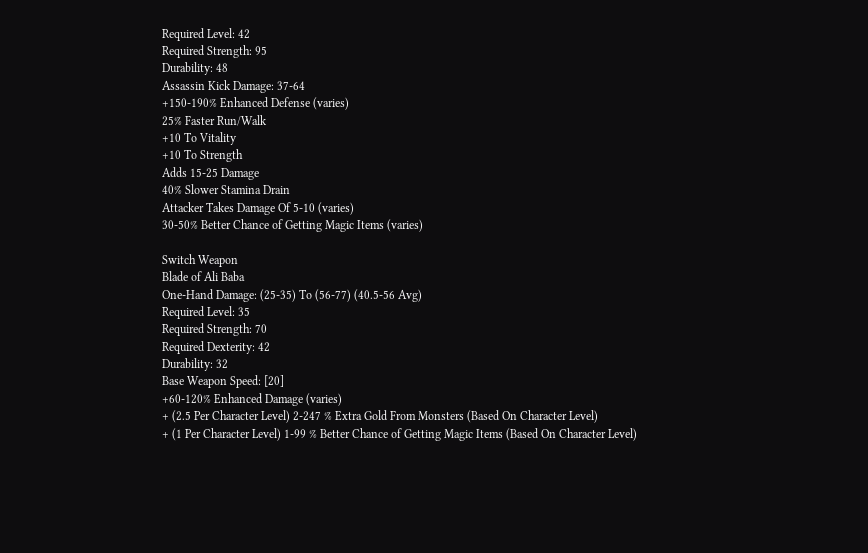Required Level: 42
Required Strength: 95
Durability: 48
Assassin Kick Damage: 37-64
+150-190% Enhanced Defense (varies)
25% Faster Run/Walk
+10 To Vitality
+10 To Strength
Adds 15-25 Damage
40% Slower Stamina Drain
Attacker Takes Damage Of 5-10 (varies)
30-50% Better Chance of Getting Magic Items (varies)

Switch Weapon
Blade of Ali Baba
One-Hand Damage: (25-35) To (56-77) (40.5-56 Avg)
Required Level: 35
Required Strength: 70
Required Dexterity: 42
Durability: 32
Base Weapon Speed: [20]
+60-120% Enhanced Damage (varies)
+ (2.5 Per Character Level) 2-247 % Extra Gold From Monsters (Based On Character Level)
+ (1 Per Character Level) 1-99 % Better Chance of Getting Magic Items (Based On Character Level)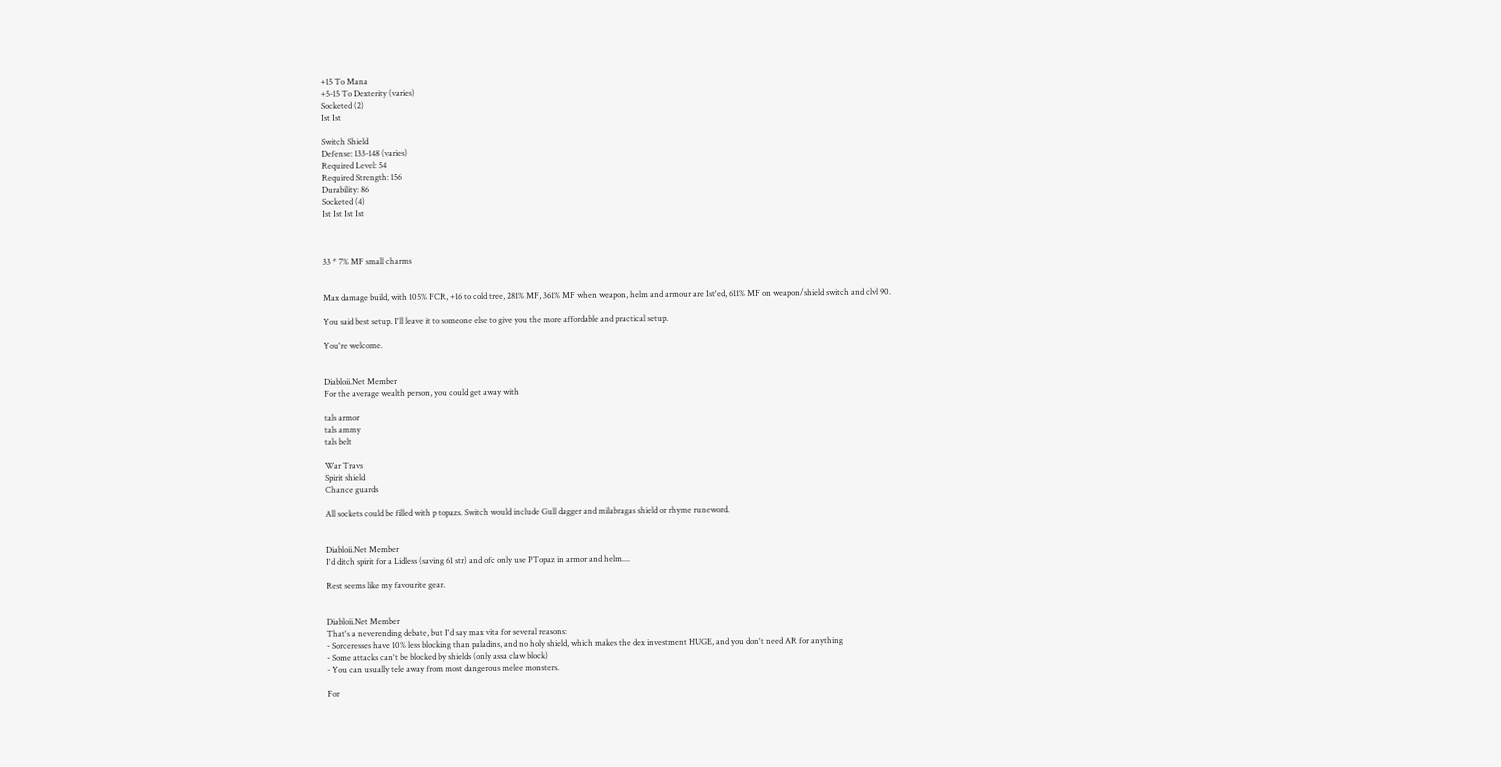+15 To Mana
+5-15 To Dexterity (varies)
Socketed (2)
Ist Ist

Switch Shield
Defense: 133-148 (varies)
Required Level: 54
Required Strength: 156
Durability: 86
Socketed (4)
Ist Ist Ist Ist



33 * 7% MF small charms


Max damage build, with 105% FCR, +16 to cold tree, 281% MF, 361% MF when weapon, helm and armour are Ist'ed, 611% MF on weapon/shield switch and clvl 90.

You said best setup. I'll leave it to someone else to give you the more affordable and practical setup.

You're welcome.


Diabloii.Net Member
For the average wealth person, you could get away with

tals armor
tals ammy
tals belt

War Travs
Spirit shield
Chance guards

All sockets could be filled with p topazs. Switch would include Gull dagger and milabragas shield or rhyme runeword.


Diabloii.Net Member
I'd ditch spirit for a Lidless (saving 61 str) and ofc only use PTopaz in armor and helm....

Rest seems like my favourite gear.


Diabloii.Net Member
That's a neverending debate, but I'd say max vita for several reasons:
- Sorceresses have 10% less blocking than paladins, and no holy shield, which makes the dex investment HUGE, and you don't need AR for anything
- Some attacks can't be blocked by shields (only assa claw block)
- You can usually tele away from most dangerous melee monsters.

For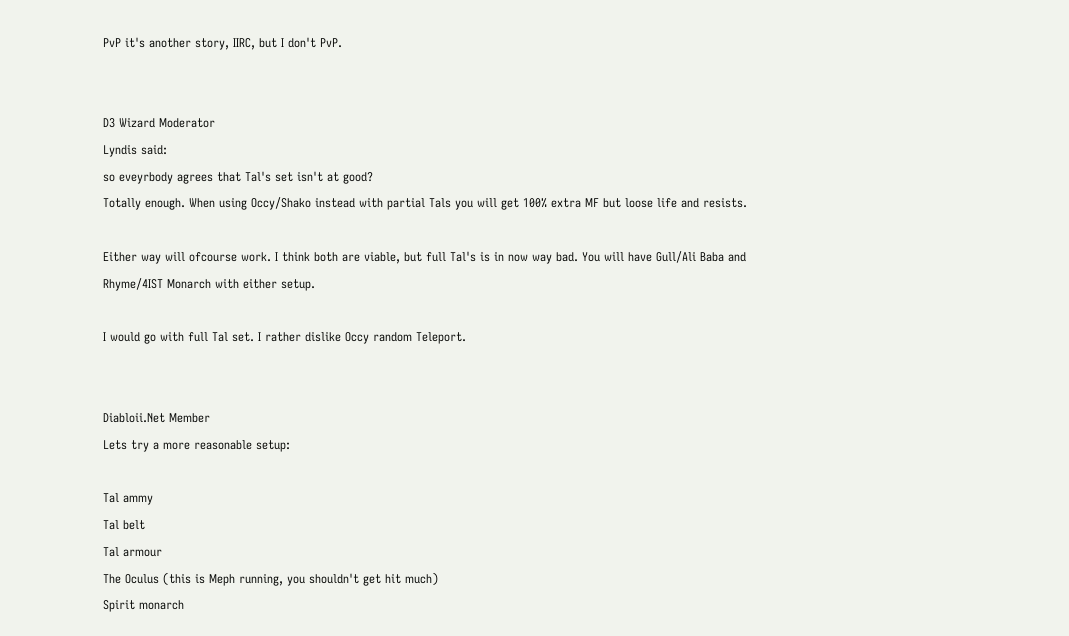PvP it's another story, IIRC, but I don't PvP.


D3 Wizard Moderator
Lyndis said:
so eveyrbody agrees that Tal's set isn't at good?
Totally enough. When using Occy/Shako instead with partial Tals you will get 100% extra MF but loose life and resists.

Either way will ofcourse work. I think both are viable, but full Tal's is in now way bad. You will have Gull/Ali Baba and Rhyme/4IST Monarch with either setup.

I would go with full Tal set. I rather dislike Occy random Teleport.


Diabloii.Net Member
Lets try a more reasonable setup:

Tal ammy
Tal belt
Tal armour
The Oculus (this is Meph running, you shouldn't get hit much)
Spirit monarch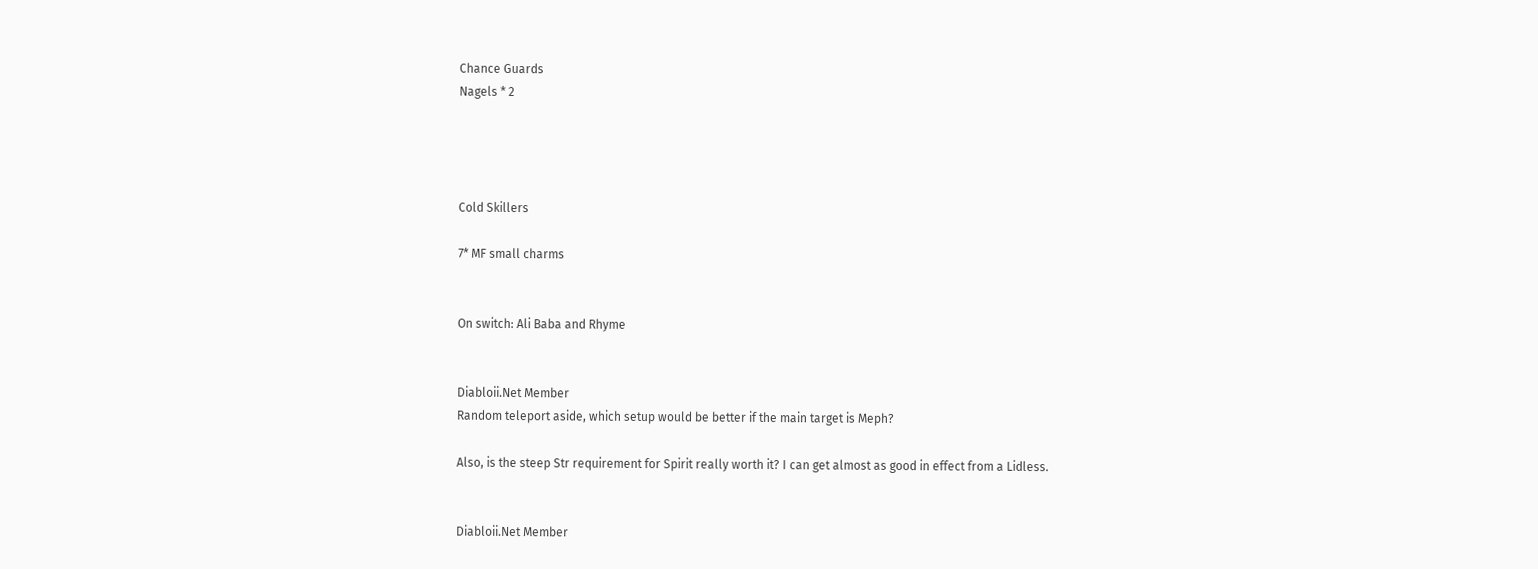Chance Guards
Nagels * 2




Cold Skillers

7* MF small charms


On switch: Ali Baba and Rhyme


Diabloii.Net Member
Random teleport aside, which setup would be better if the main target is Meph?

Also, is the steep Str requirement for Spirit really worth it? I can get almost as good in effect from a Lidless.


Diabloii.Net Member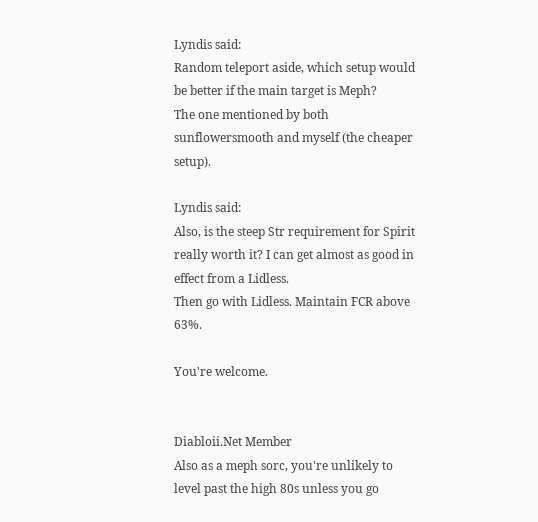Lyndis said:
Random teleport aside, which setup would be better if the main target is Meph?
The one mentioned by both sunflowersmooth and myself (the cheaper setup).

Lyndis said:
Also, is the steep Str requirement for Spirit really worth it? I can get almost as good in effect from a Lidless.
Then go with Lidless. Maintain FCR above 63%.

You're welcome.


Diabloii.Net Member
Also as a meph sorc, you're unlikely to level past the high 80s unless you go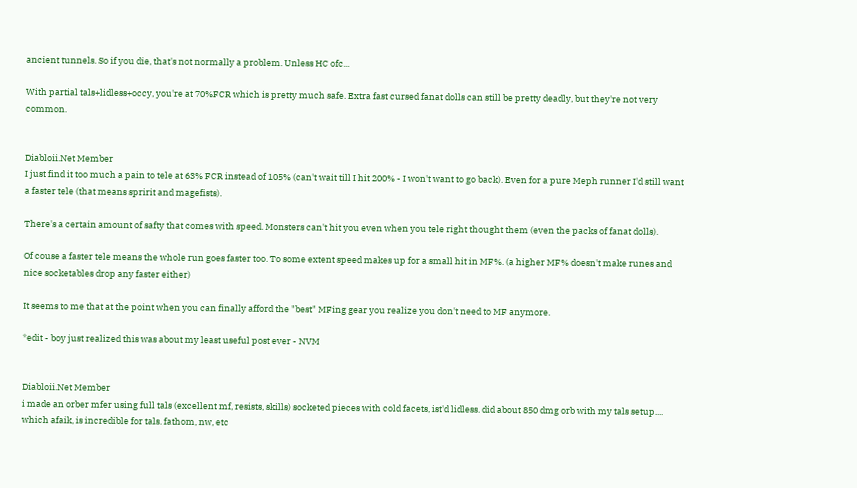ancient tunnels. So if you die, that's not normally a problem. Unless HC ofc...

With partial tals+lidless+occy, you're at 70%FCR which is pretty much safe. Extra fast cursed fanat dolls can still be pretty deadly, but they're not very common.


Diabloii.Net Member
I just find it too much a pain to tele at 63% FCR instead of 105% (can't wait till I hit 200% - I won't want to go back). Even for a pure Meph runner I'd still want a faster tele (that means spririt and magefists).

There's a certain amount of safty that comes with speed. Monsters can't hit you even when you tele right thought them (even the packs of fanat dolls).

Of couse a faster tele means the whole run goes faster too. To some extent speed makes up for a small hit in MF%. (a higher MF% doesn't make runes and nice socketables drop any faster either)

It seems to me that at the point when you can finally afford the "best" MFing gear you realize you don't need to MF anymore.

*edit - boy just realized this was about my least useful post ever - NVM


Diabloii.Net Member
i made an orber mfer using full tals (excellent mf, resists, skills) socketed pieces with cold facets, ist'd lidless. did about 850 dmg orb with my tals setup.... which afaik, is incredible for tals. fathom, nw, etc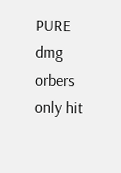PURE dmg orbers only hit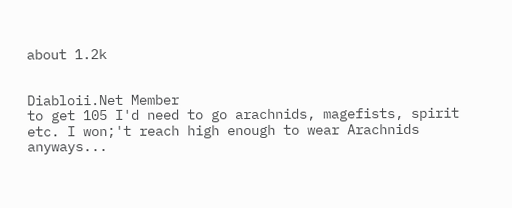about 1.2k


Diabloii.Net Member
to get 105 I'd need to go arachnids, magefists, spirit etc. I won;'t reach high enough to wear Arachnids anyways...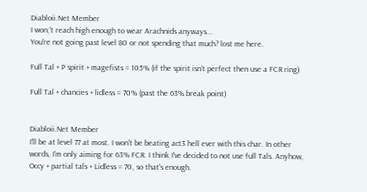Diabloii.Net Member
I won;'t reach high enough to wear Arachnids anyways...
You're not going past level 80 or not spending that much? lost me here.

Full Tal + P spirit + magefists = 105% (if the spirit isn't perfect then use a FCR ring)

Full Tal + chancies + lidless = 70% (past the 63% break point)


Diabloii.Net Member
I'll be at level 77 at most. I won't be beating act3 hell ever with this char. In other words, I'm only aiming for 63% FCR. I think I've decided to not use full Tals. Anyhow, Occy + partial tals + Lidless = 70, so that's enough.